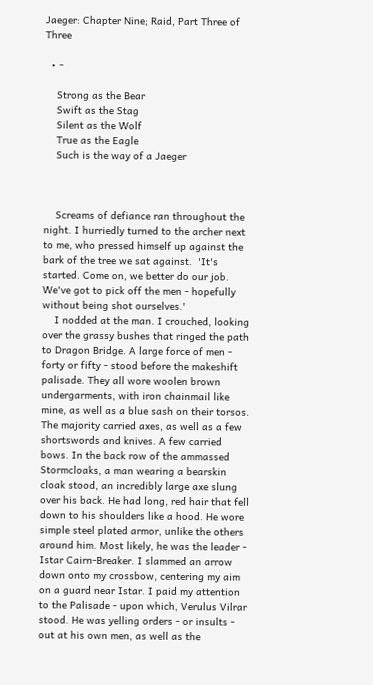Jaeger: Chapter Nine; Raid, Part Three of Three

  • -

    Strong as the Bear
    Swift as the Stag
    Silent as the Wolf
    True as the Eagle
    Such is the way of a Jaeger



    Screams of defiance ran throughout the night. I hurriedly turned to the archer next to me, who pressed himself up against the bark of the tree we sat against.  'It's started. Come on, we better do our job. We've got to pick off the men - hopefully without being shot ourselves.'
    I nodded at the man. I crouched, looking over the grassy bushes that ringed the path to Dragon Bridge. A large force of men - forty or fifty - stood before the makeshift palisade. They all wore woolen brown undergarments, with iron chainmail like mine, as well as a blue sash on their torsos. The majority carried axes, as well as a few shortswords and knives. A few carried bows. In the back row of the ammassed Stormcloaks, a man wearing a bearskin cloak stood, an incredibly large axe slung over his back. He had long, red hair that fell down to his shoulders like a hood. He wore simple steel plated armor, unlike the others around him. Most likely, he was the leader - Istar Cairn-Breaker. I slammed an arrow down onto my crossbow, centering my aim on a guard near Istar. I paid my attention to the Palisade - upon which, Verulus Vilrar stood. He was yelling orders - or insults - out at his own men, as well as the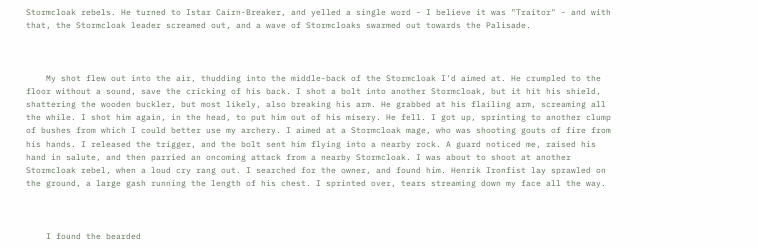Stormcloak rebels. He turned to Istar Cairn-Breaker, and yelled a single word - I believe it was "Traitor" - and with that, the Stormcloak leader screamed out, and a wave of Stormcloaks swarmed out towards the Palisade.



    My shot flew out into the air, thudding into the middle-back of the Stormcloak I'd aimed at. He crumpled to the floor without a sound, save the cricking of his back. I shot a bolt into another Stormcloak, but it hit his shield, shattering the wooden buckler, but most likely, also breaking his arm. He grabbed at his flailing arm, screaming all the while. I shot him again, in the head, to put him out of his misery. He fell. I got up, sprinting to another clump of bushes from which I could better use my archery. I aimed at a Stormcloak mage, who was shooting gouts of fire from his hands. I released the trigger, and the bolt sent him flying into a nearby rock. A guard noticed me, raised his hand in salute, and then parried an oncoming attack from a nearby Stormcloak. I was about to shoot at another Stormcloak rebel, when a loud cry rang out. I searched for the owner, and found him. Henrik Ironfist lay sprawled on the ground, a large gash running the length of his chest. I sprinted over, tears streaming down my face all the way.



    I found the bearded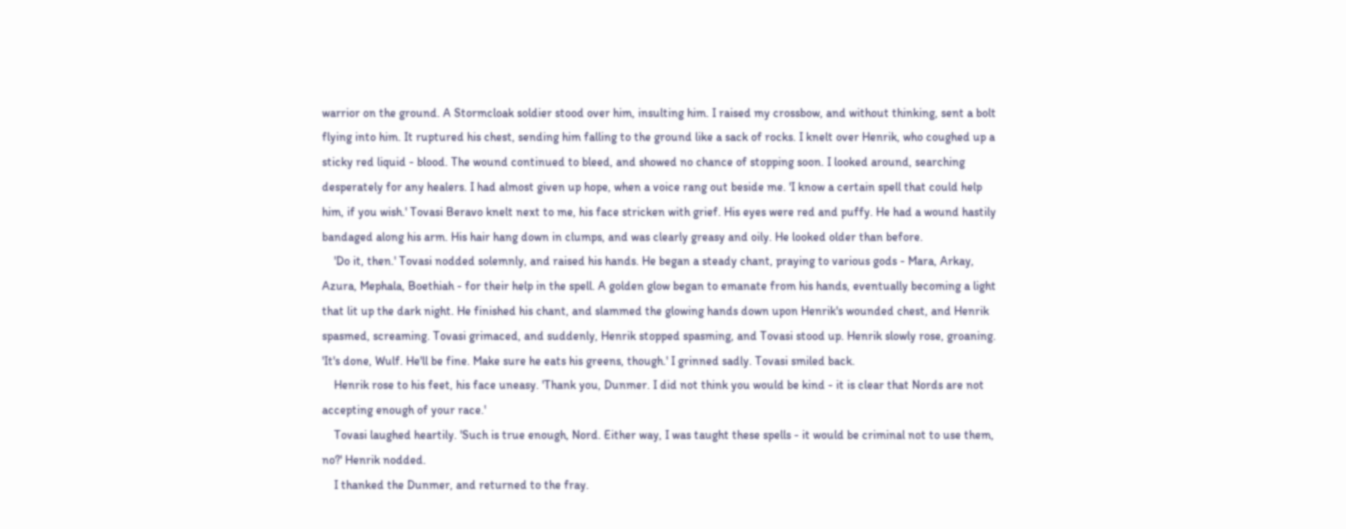warrior on the ground. A Stormcloak soldier stood over him, insulting him. I raised my crossbow, and without thinking, sent a bolt flying into him. It ruptured his chest, sending him falling to the ground like a sack of rocks. I knelt over Henrik, who coughed up a sticky red liquid - blood. The wound continued to bleed, and showed no chance of stopping soon. I looked around, searching desperately for any healers. I had almost given up hope, when a voice rang out beside me. 'I know a certain spell that could help him, if you wish.' Tovasi Beravo knelt next to me, his face stricken with grief. His eyes were red and puffy. He had a wound hastily bandaged along his arm. His hair hang down in clumps, and was clearly greasy and oily. He looked older than before.
    'Do it, then.' Tovasi nodded solemnly, and raised his hands. He began a steady chant, praying to various gods - Mara, Arkay, Azura, Mephala, Boethiah - for their help in the spell. A golden glow began to emanate from his hands, eventually becoming a light that lit up the dark night. He finished his chant, and slammed the glowing hands down upon Henrik's wounded chest, and Henrik spasmed, screaming. Tovasi grimaced, and suddenly, Henrik stopped spasming, and Tovasi stood up. Henrik slowly rose, groaning. 'It's done, Wulf. He'll be fine. Make sure he eats his greens, though.' I grinned sadly. Tovasi smiled back.
    Henrik rose to his feet, his face uneasy. 'Thank you, Dunmer. I did not think you would be kind - it is clear that Nords are not accepting enough of your race.'
    Tovasi laughed heartily. 'Such is true enough, Nord. Either way, I was taught these spells - it would be criminal not to use them, no?' Henrik nodded.
    I thanked the Dunmer, and returned to the fray.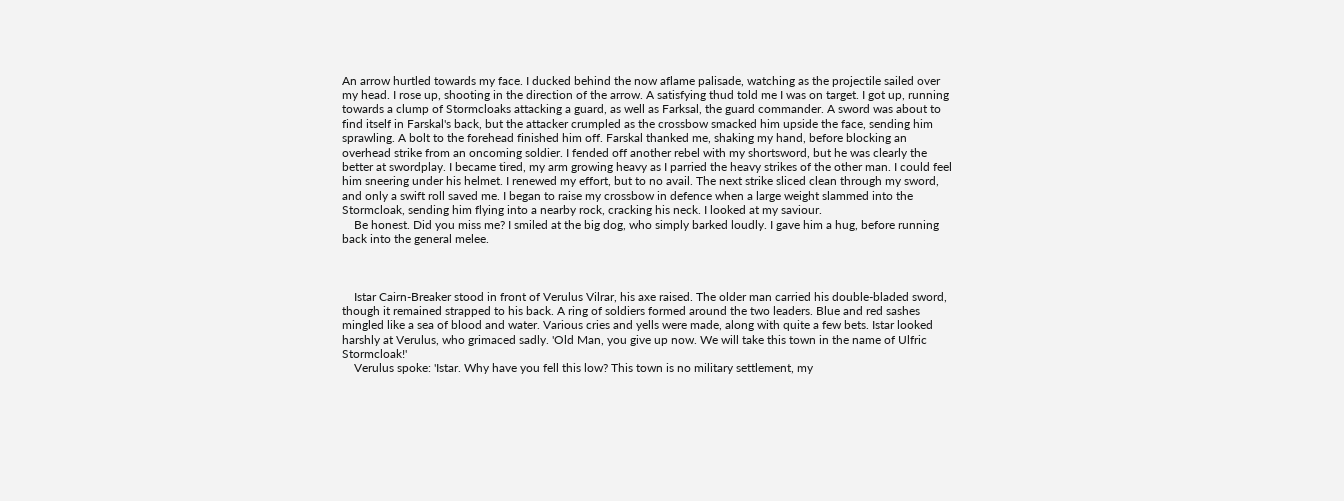An arrow hurtled towards my face. I ducked behind the now aflame palisade, watching as the projectile sailed over my head. I rose up, shooting in the direction of the arrow. A satisfying thud told me I was on target. I got up, running towards a clump of Stormcloaks attacking a guard, as well as Farksal, the guard commander. A sword was about to find itself in Farskal's back, but the attacker crumpled as the crossbow smacked him upside the face, sending him sprawling. A bolt to the forehead finished him off. Farskal thanked me, shaking my hand, before blocking an overhead strike from an oncoming soldier. I fended off another rebel with my shortsword, but he was clearly the better at swordplay. I became tired, my arm growing heavy as I parried the heavy strikes of the other man. I could feel him sneering under his helmet. I renewed my effort, but to no avail. The next strike sliced clean through my sword, and only a swift roll saved me. I began to raise my crossbow in defence when a large weight slammed into the Stormcloak, sending him flying into a nearby rock, cracking his neck. I looked at my saviour.
    Be honest. Did you miss me? I smiled at the big dog, who simply barked loudly. I gave him a hug, before running back into the general melee.



    Istar Cairn-Breaker stood in front of Verulus Vilrar, his axe raised. The older man carried his double-bladed sword, though it remained strapped to his back. A ring of soldiers formed around the two leaders. Blue and red sashes mingled like a sea of blood and water. Various cries and yells were made, along with quite a few bets. Istar looked harshly at Verulus, who grimaced sadly. 'Old Man, you give up now. We will take this town in the name of Ulfric Stormcloak!'
    Verulus spoke: 'Istar. Why have you fell this low? This town is no military settlement, my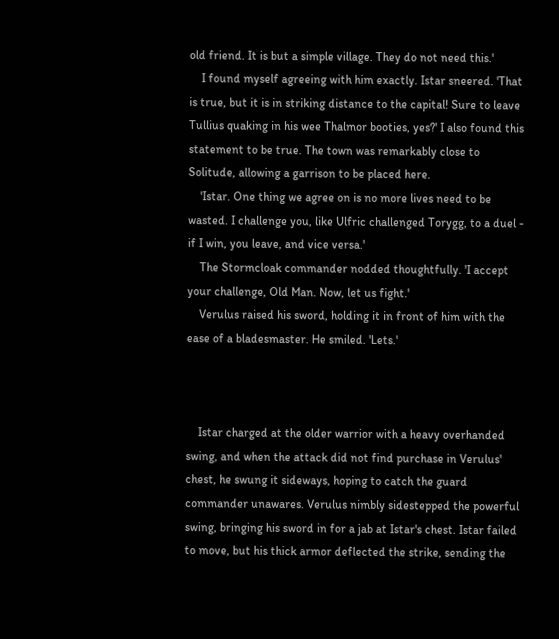old friend. It is but a simple village. They do not need this.'
    I found myself agreeing with him exactly. Istar sneered. 'That is true, but it is in striking distance to the capital! Sure to leave Tullius quaking in his wee Thalmor booties, yes?' I also found this statement to be true. The town was remarkably close to Solitude, allowing a garrison to be placed here.
    'Istar. One thing we agree on is no more lives need to be wasted. I challenge you, like Ulfric challenged Torygg, to a duel - if I win, you leave, and vice versa.'
    The Stormcloak commander nodded thoughtfully. 'I accept your challenge, Old Man. Now, let us fight.'
    Verulus raised his sword, holding it in front of him with the ease of a bladesmaster. He smiled. 'Lets.'



    Istar charged at the older warrior with a heavy overhanded swing, and when the attack did not find purchase in Verulus' chest, he swung it sideways, hoping to catch the guard commander unawares. Verulus nimbly sidestepped the powerful swing, bringing his sword in for a jab at Istar's chest. Istar failed to move, but his thick armor deflected the strike, sending the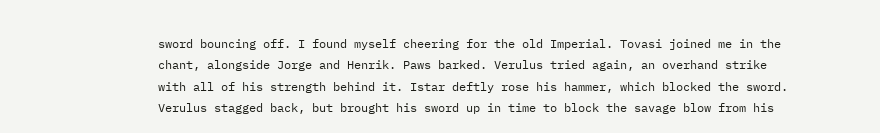sword bouncing off. I found myself cheering for the old Imperial. Tovasi joined me in the chant, alongside Jorge and Henrik. Paws barked. Verulus tried again, an overhand strike with all of his strength behind it. Istar deftly rose his hammer, which blocked the sword. Verulus stagged back, but brought his sword up in time to block the savage blow from his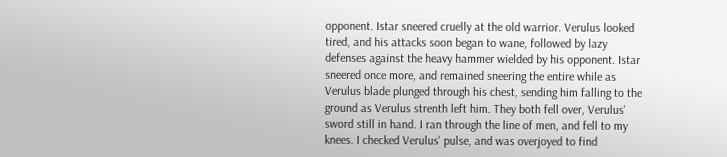opponent. Istar sneered cruelly at the old warrior. Verulus looked tired, and his attacks soon began to wane, followed by lazy defenses against the heavy hammer wielded by his opponent. Istar sneered once more, and remained sneering the entire while as Verulus blade plunged through his chest, sending him falling to the ground as Verulus strenth left him. They both fell over, Verulus' sword still in hand. I ran through the line of men, and fell to my knees. I checked Verulus' pulse, and was overjoyed to find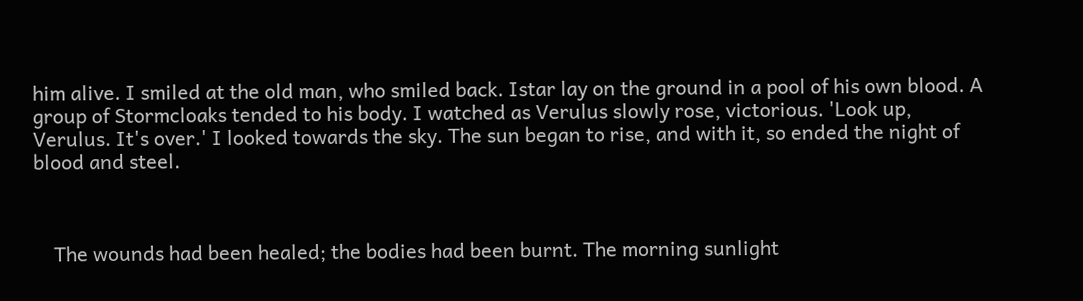him alive. I smiled at the old man, who smiled back. Istar lay on the ground in a pool of his own blood. A group of Stormcloaks tended to his body. I watched as Verulus slowly rose, victorious. 'Look up, Verulus. It's over.' I looked towards the sky. The sun began to rise, and with it, so ended the night of blood and steel.



    The wounds had been healed; the bodies had been burnt. The morning sunlight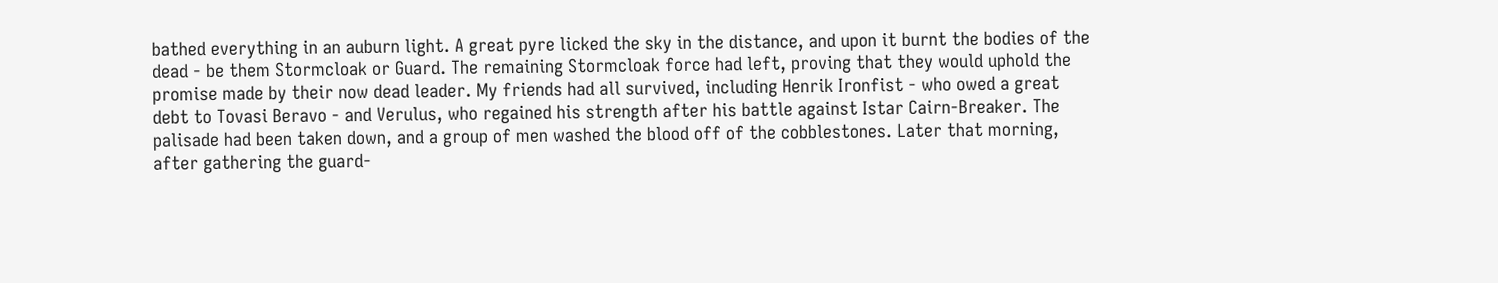bathed everything in an auburn light. A great pyre licked the sky in the distance, and upon it burnt the bodies of the dead - be them Stormcloak or Guard. The remaining Stormcloak force had left, proving that they would uphold the promise made by their now dead leader. My friends had all survived, including Henrik Ironfist - who owed a great debt to Tovasi Beravo - and Verulus, who regained his strength after his battle against Istar Cairn-Breaker. The palisade had been taken down, and a group of men washed the blood off of the cobblestones. Later that morning, after gathering the guard-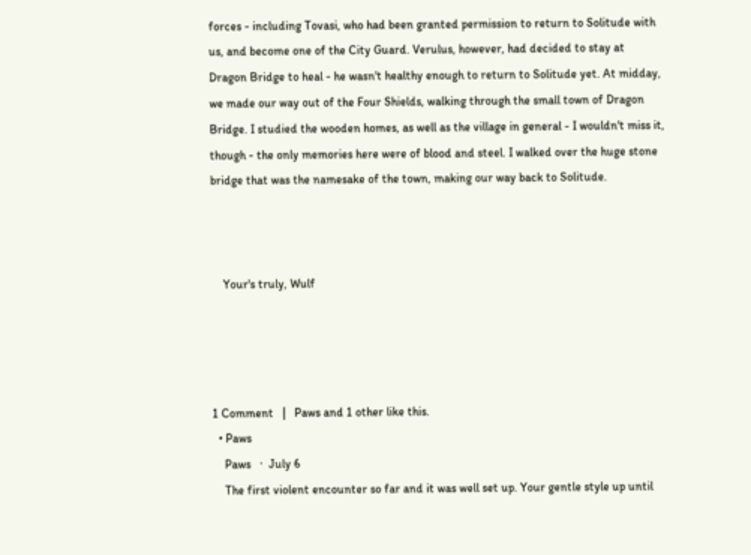forces - including Tovasi, who had been granted permission to return to Solitude with us, and become one of the City Guard. Verulus, however, had decided to stay at Dragon Bridge to heal - he wasn't healthy enough to return to Solitude yet. At midday, we made our way out of the Four Shields, walking through the small town of Dragon Bridge. I studied the wooden homes, as well as the village in general - I wouldn't miss it, though - the only memories here were of blood and steel. I walked over the huge stone bridge that was the namesake of the town, making our way back to Solitude.



    Your's truly, Wulf




1 Comment   |   Paws and 1 other like this.
  • Paws
    Paws   ·  July 6
    The first violent encounter so far and it was well set up. Your gentle style up until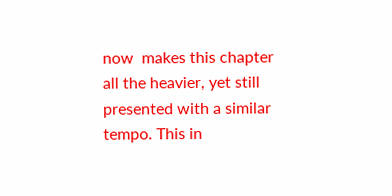now  makes this chapter all the heavier, yet still presented with a similar tempo. This in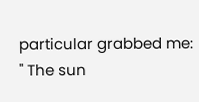particular grabbed me: " The sun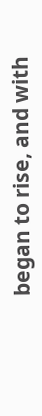began to rise, and with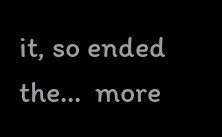it, so ended the...  more